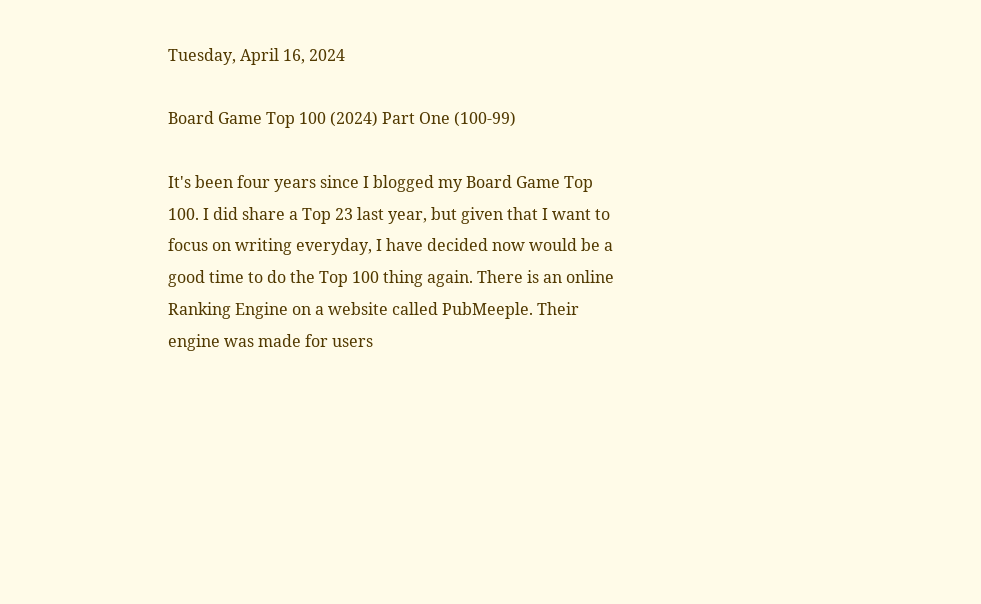Tuesday, April 16, 2024

Board Game Top 100 (2024) Part One (100-99)

It's been four years since I blogged my Board Game Top 100. I did share a Top 23 last year, but given that I want to focus on writing everyday, I have decided now would be a good time to do the Top 100 thing again. There is an online Ranking Engine on a website called PubMeeple. Their engine was made for users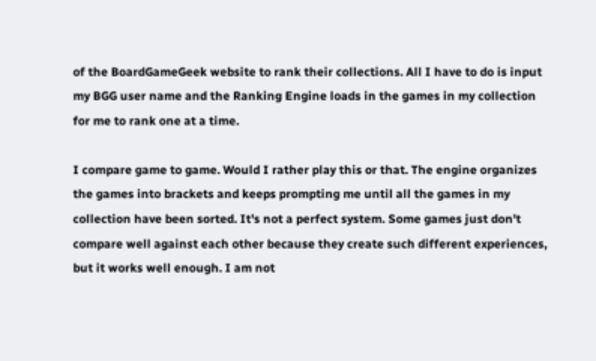of the BoardGameGeek website to rank their collections. All I have to do is input my BGG user name and the Ranking Engine loads in the games in my collection for me to rank one at a time.

I compare game to game. Would I rather play this or that. The engine organizes the games into brackets and keeps prompting me until all the games in my collection have been sorted. It's not a perfect system. Some games just don't compare well against each other because they create such different experiences, but it works well enough. I am not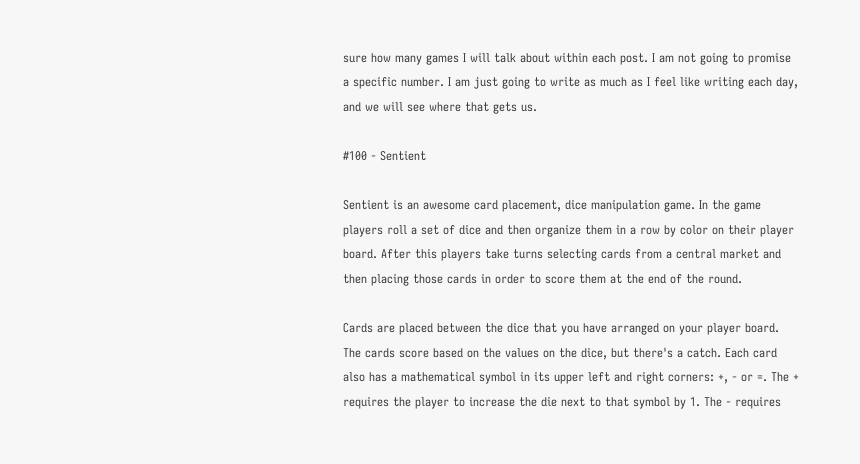sure how many games I will talk about within each post. I am not going to promise a specific number. I am just going to write as much as I feel like writing each day, and we will see where that gets us.

#100 - Sentient

Sentient is an awesome card placement, dice manipulation game. In the game players roll a set of dice and then organize them in a row by color on their player board. After this players take turns selecting cards from a central market and then placing those cards in order to score them at the end of the round.

Cards are placed between the dice that you have arranged on your player board. The cards score based on the values on the dice, but there's a catch. Each card also has a mathematical symbol in its upper left and right corners: +, - or =. The + requires the player to increase the die next to that symbol by 1. The - requires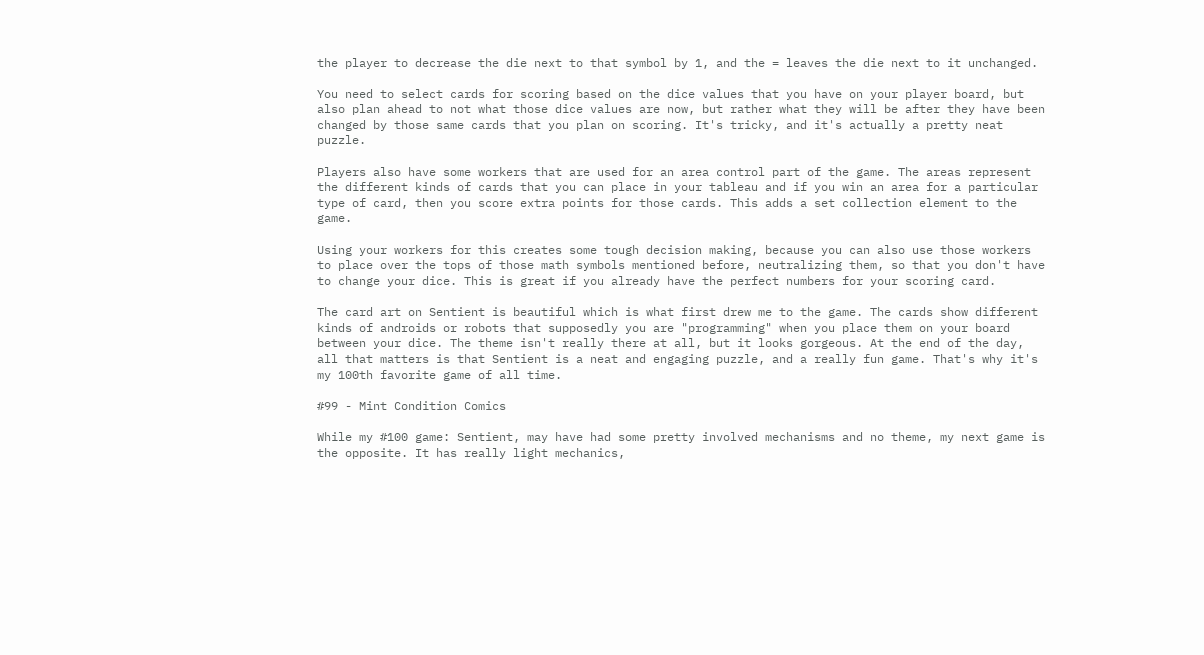the player to decrease the die next to that symbol by 1, and the = leaves the die next to it unchanged.

You need to select cards for scoring based on the dice values that you have on your player board, but also plan ahead to not what those dice values are now, but rather what they will be after they have been changed by those same cards that you plan on scoring. It's tricky, and it's actually a pretty neat puzzle.

Players also have some workers that are used for an area control part of the game. The areas represent the different kinds of cards that you can place in your tableau and if you win an area for a particular type of card, then you score extra points for those cards. This adds a set collection element to the game.

Using your workers for this creates some tough decision making, because you can also use those workers to place over the tops of those math symbols mentioned before, neutralizing them, so that you don't have to change your dice. This is great if you already have the perfect numbers for your scoring card.

The card art on Sentient is beautiful which is what first drew me to the game. The cards show different kinds of androids or robots that supposedly you are "programming" when you place them on your board between your dice. The theme isn't really there at all, but it looks gorgeous. At the end of the day, all that matters is that Sentient is a neat and engaging puzzle, and a really fun game. That's why it's my 100th favorite game of all time.

#99 - Mint Condition Comics

While my #100 game: Sentient, may have had some pretty involved mechanisms and no theme, my next game is the opposite. It has really light mechanics,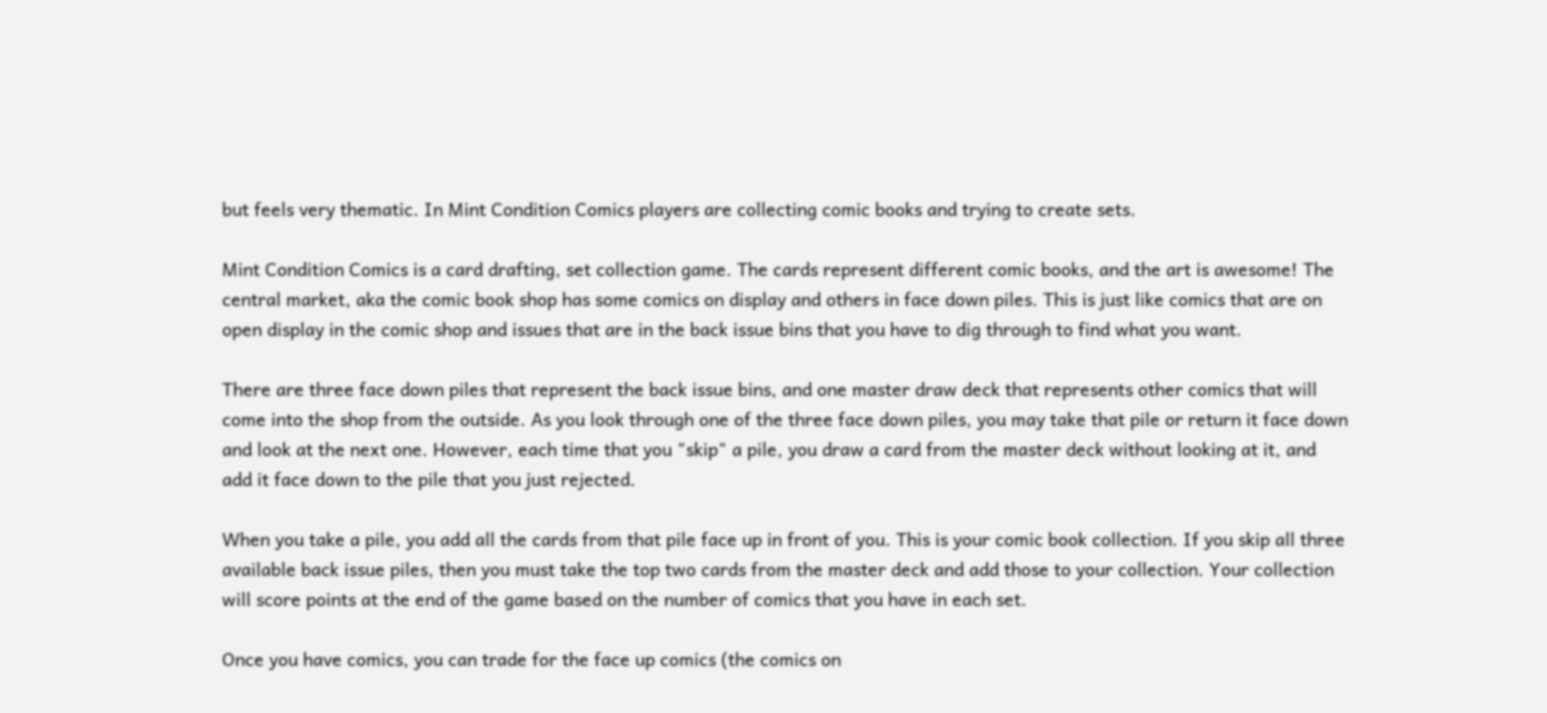but feels very thematic. In Mint Condition Comics players are collecting comic books and trying to create sets.

Mint Condition Comics is a card drafting, set collection game. The cards represent different comic books, and the art is awesome! The central market, aka the comic book shop has some comics on display and others in face down piles. This is just like comics that are on open display in the comic shop and issues that are in the back issue bins that you have to dig through to find what you want.

There are three face down piles that represent the back issue bins, and one master draw deck that represents other comics that will come into the shop from the outside. As you look through one of the three face down piles, you may take that pile or return it face down and look at the next one. However, each time that you "skip" a pile, you draw a card from the master deck without looking at it, and add it face down to the pile that you just rejected.

When you take a pile, you add all the cards from that pile face up in front of you. This is your comic book collection. If you skip all three available back issue piles, then you must take the top two cards from the master deck and add those to your collection. Your collection will score points at the end of the game based on the number of comics that you have in each set.

Once you have comics, you can trade for the face up comics (the comics on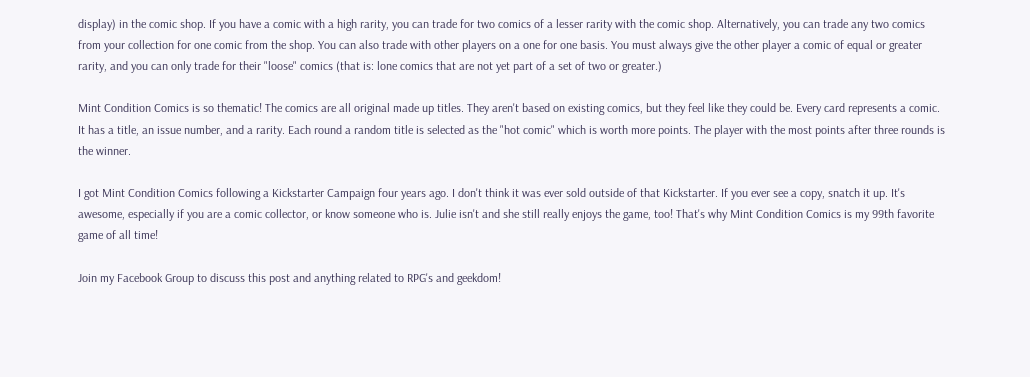display) in the comic shop. If you have a comic with a high rarity, you can trade for two comics of a lesser rarity with the comic shop. Alternatively, you can trade any two comics from your collection for one comic from the shop. You can also trade with other players on a one for one basis. You must always give the other player a comic of equal or greater rarity, and you can only trade for their "loose" comics (that is: lone comics that are not yet part of a set of two or greater.)

Mint Condition Comics is so thematic! The comics are all original made up titles. They aren't based on existing comics, but they feel like they could be. Every card represents a comic. It has a title, an issue number, and a rarity. Each round a random title is selected as the "hot comic" which is worth more points. The player with the most points after three rounds is the winner.

I got Mint Condition Comics following a Kickstarter Campaign four years ago. I don't think it was ever sold outside of that Kickstarter. If you ever see a copy, snatch it up. It's awesome, especially if you are a comic collector, or know someone who is. Julie isn't and she still really enjoys the game, too! That's why Mint Condition Comics is my 99th favorite game of all time!

Join my Facebook Group to discuss this post and anything related to RPG's and geekdom!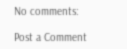No comments:

Post a Comment